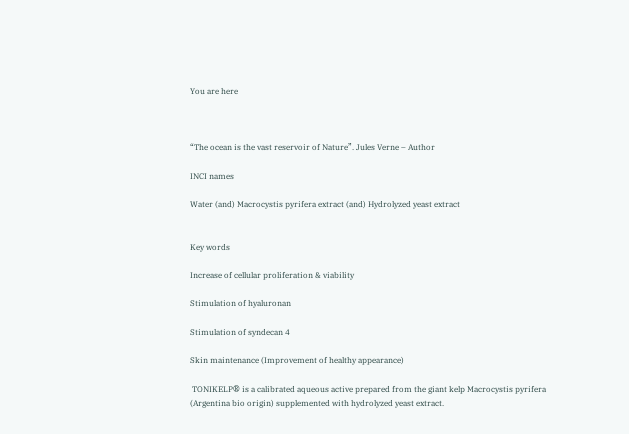You are here



“The ocean is the vast reservoir of Nature”. Jules Verne – Author

INCI names

Water (and) Macrocystis pyrifera extract (and) Hydrolyzed yeast extract


Key words

Increase of cellular proliferation & viability

Stimulation of hyaluronan

Stimulation of syndecan 4

Skin maintenance (Improvement of healthy appearance)

 TONIKELP® is a calibrated aqueous active prepared from the giant kelp Macrocystis pyrifera (Argentina bio origin) supplemented with hydrolyzed yeast extract.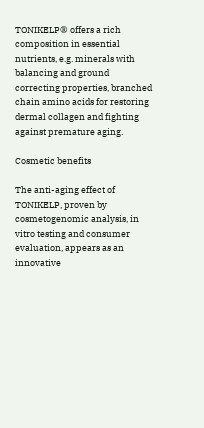TONIKELP® offers a rich composition in essential nutrients, e.g. minerals with balancing and ground correcting properties, branched chain amino acids for restoring dermal collagen and fighting against premature aging.

Cosmetic benefits

The anti-aging effect of TONIKELP, proven by cosmetogenomic analysis, in vitro testing and consumer evaluation, appears as an innovative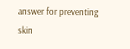answer for preventing skin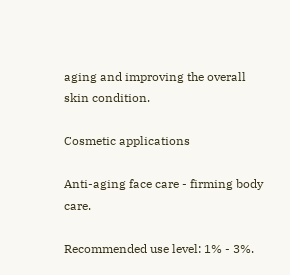aging and improving the overall skin condition.

Cosmetic applications

Anti-aging face care - firming body care.

Recommended use level: 1% - 3%.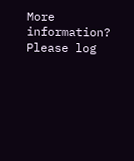More information? Please log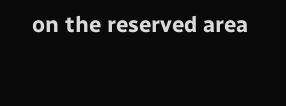on the reserved area